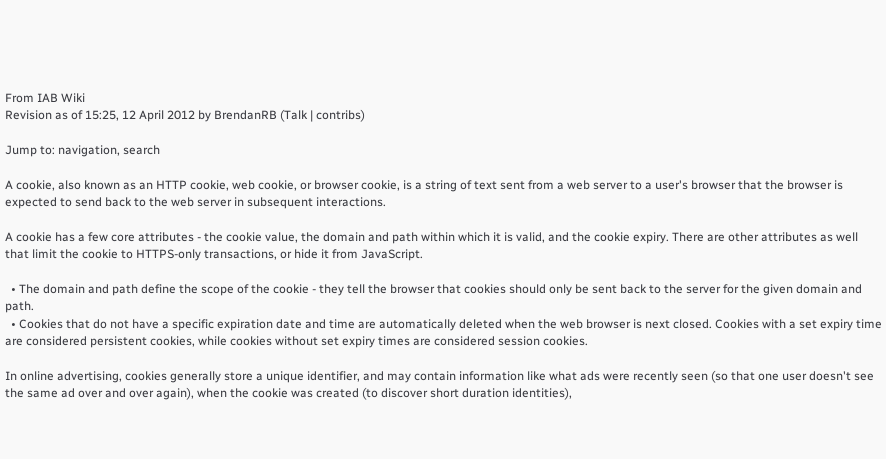From IAB Wiki
Revision as of 15:25, 12 April 2012 by BrendanRB (Talk | contribs)

Jump to: navigation, search

A cookie, also known as an HTTP cookie, web cookie, or browser cookie, is a string of text sent from a web server to a user's browser that the browser is expected to send back to the web server in subsequent interactions.

A cookie has a few core attributes - the cookie value, the domain and path within which it is valid, and the cookie expiry. There are other attributes as well that limit the cookie to HTTPS-only transactions, or hide it from JavaScript.

  • The domain and path define the scope of the cookie - they tell the browser that cookies should only be sent back to the server for the given domain and path.
  • Cookies that do not have a specific expiration date and time are automatically deleted when the web browser is next closed. Cookies with a set expiry time are considered persistent cookies, while cookies without set expiry times are considered session cookies.

In online advertising, cookies generally store a unique identifier, and may contain information like what ads were recently seen (so that one user doesn't see the same ad over and over again), when the cookie was created (to discover short duration identities),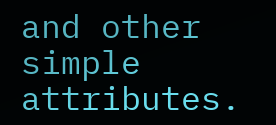and other simple attributes.